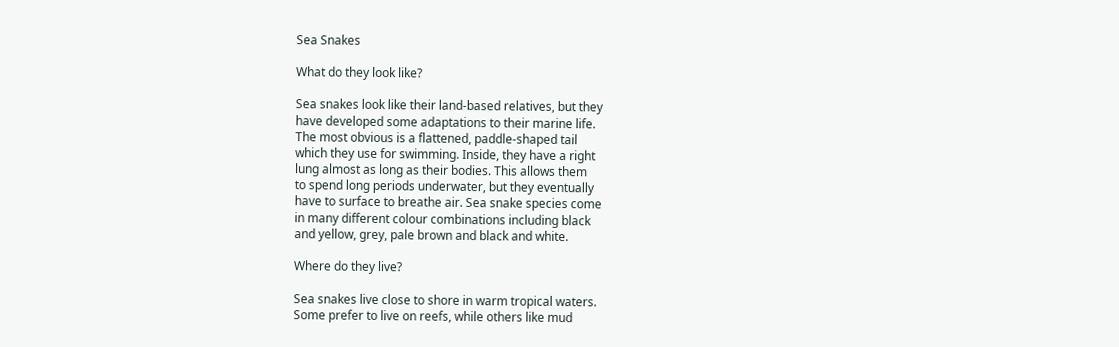Sea Snakes

What do they look like?

Sea snakes look like their land-based relatives, but they
have developed some adaptations to their marine life.
The most obvious is a flattened, paddle-shaped tail
which they use for swimming. Inside, they have a right
lung almost as long as their bodies. This allows them
to spend long periods underwater, but they eventually
have to surface to breathe air. Sea snake species come
in many different colour combinations including black
and yellow, grey, pale brown and black and white.

Where do they live?

Sea snakes live close to shore in warm tropical waters.
Some prefer to live on reefs, while others like mud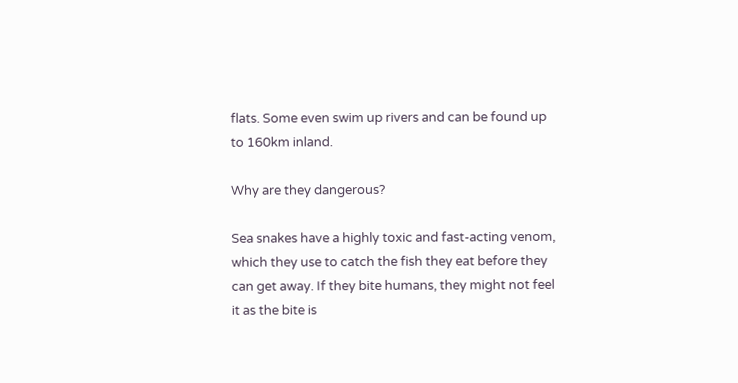flats. Some even swim up rivers and can be found up
to 160km inland.

Why are they dangerous?

Sea snakes have a highly toxic and fast-acting venom,
which they use to catch the fish they eat before they
can get away. If they bite humans, they might not feel
it as the bite is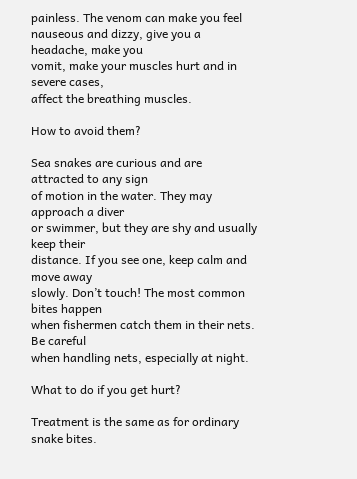painless. The venom can make you feel
nauseous and dizzy, give you a headache, make you
vomit, make your muscles hurt and in severe cases,
affect the breathing muscles.

How to avoid them?

Sea snakes are curious and are attracted to any sign
of motion in the water. They may approach a diver
or swimmer, but they are shy and usually keep their
distance. If you see one, keep calm and move away
slowly. Don’t touch! The most common bites happen
when fishermen catch them in their nets. Be careful
when handling nets, especially at night.

What to do if you get hurt?

Treatment is the same as for ordinary snake bites.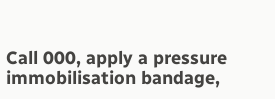Call 000, apply a pressure immobilisation bandage,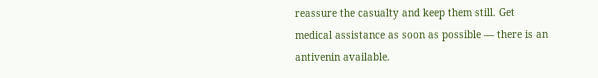reassure the casualty and keep them still. Get
medical assistance as soon as possible — there is an
antivenin available.